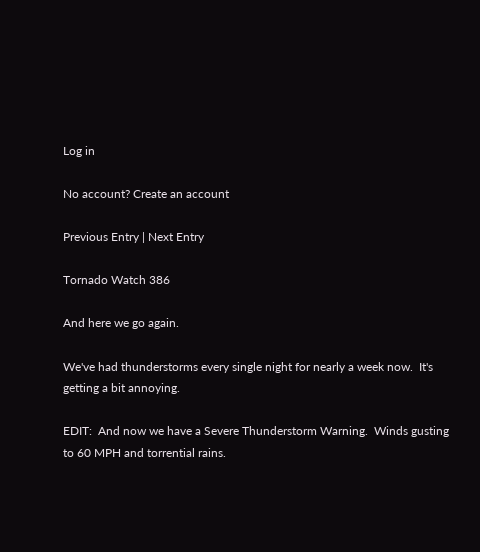Log in

No account? Create an account

Previous Entry | Next Entry

Tornado Watch 386

And here we go again.

We've had thunderstorms every single night for nearly a week now.  It's getting a bit annoying.

EDIT:  And now we have a Severe Thunderstorm Warning.  Winds gusting to 60 MPH and torrential rains.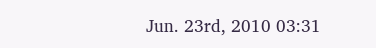Jun. 23rd, 2010 03:31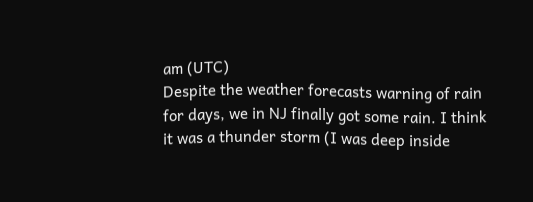am (UTC)
Despite the weather forecasts warning of rain for days, we in NJ finally got some rain. I think it was a thunder storm (I was deep inside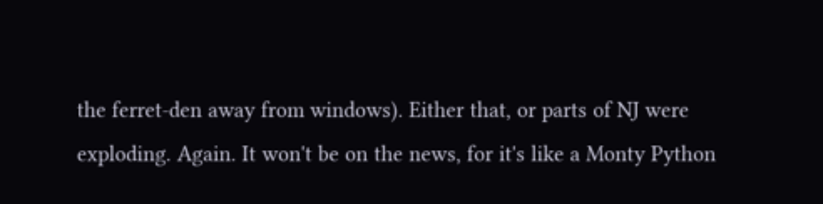the ferret-den away from windows). Either that, or parts of NJ were exploding. Again. It won't be on the news, for it's like a Monty Python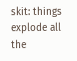skit: things explode all the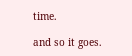time.

and so it goes.